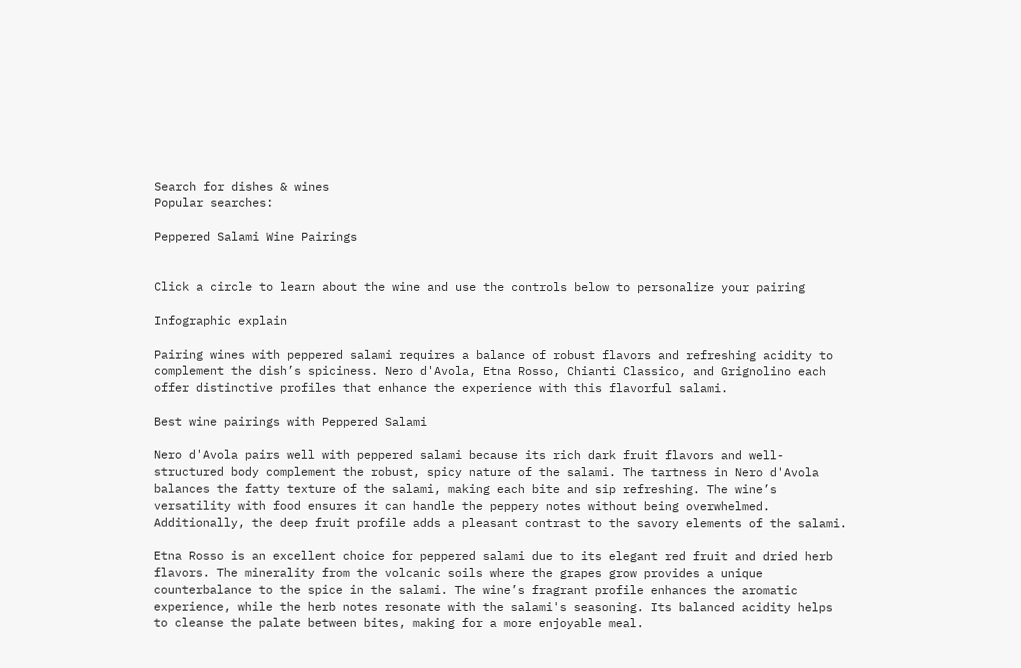Search for dishes & wines
Popular searches:

Peppered Salami Wine Pairings


Click a circle to learn about the wine and use the controls below to personalize your pairing

Infographic explain

Pairing wines with peppered salami requires a balance of robust flavors and refreshing acidity to complement the dish’s spiciness. Nero d'Avola, Etna Rosso, Chianti Classico, and Grignolino each offer distinctive profiles that enhance the experience with this flavorful salami.

Best wine pairings with Peppered Salami

Nero d'Avola pairs well with peppered salami because its rich dark fruit flavors and well-structured body complement the robust, spicy nature of the salami. The tartness in Nero d'Avola balances the fatty texture of the salami, making each bite and sip refreshing. The wine’s versatility with food ensures it can handle the peppery notes without being overwhelmed. Additionally, the deep fruit profile adds a pleasant contrast to the savory elements of the salami.

Etna Rosso is an excellent choice for peppered salami due to its elegant red fruit and dried herb flavors. The minerality from the volcanic soils where the grapes grow provides a unique counterbalance to the spice in the salami. The wine’s fragrant profile enhances the aromatic experience, while the herb notes resonate with the salami's seasoning. Its balanced acidity helps to cleanse the palate between bites, making for a more enjoyable meal.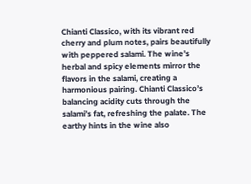Chianti Classico, with its vibrant red cherry and plum notes, pairs beautifully with peppered salami. The wine’s herbal and spicy elements mirror the flavors in the salami, creating a harmonious pairing. Chianti Classico’s balancing acidity cuts through the salami’s fat, refreshing the palate. The earthy hints in the wine also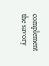complement the savory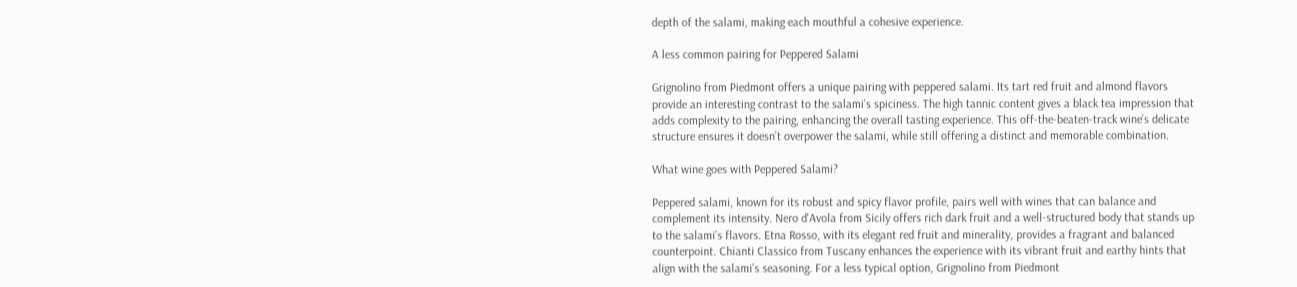depth of the salami, making each mouthful a cohesive experience.

A less common pairing for Peppered Salami

Grignolino from Piedmont offers a unique pairing with peppered salami. Its tart red fruit and almond flavors provide an interesting contrast to the salami’s spiciness. The high tannic content gives a black tea impression that adds complexity to the pairing, enhancing the overall tasting experience. This off-the-beaten-track wine’s delicate structure ensures it doesn’t overpower the salami, while still offering a distinct and memorable combination.

What wine goes with Peppered Salami?

Peppered salami, known for its robust and spicy flavor profile, pairs well with wines that can balance and complement its intensity. Nero d'Avola from Sicily offers rich dark fruit and a well-structured body that stands up to the salami’s flavors. Etna Rosso, with its elegant red fruit and minerality, provides a fragrant and balanced counterpoint. Chianti Classico from Tuscany enhances the experience with its vibrant fruit and earthy hints that align with the salami’s seasoning. For a less typical option, Grignolino from Piedmont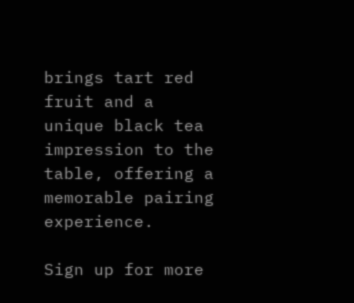brings tart red fruit and a unique black tea impression to the table, offering a memorable pairing experience.

Sign up for more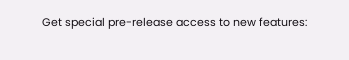Get special pre-release access to new features: